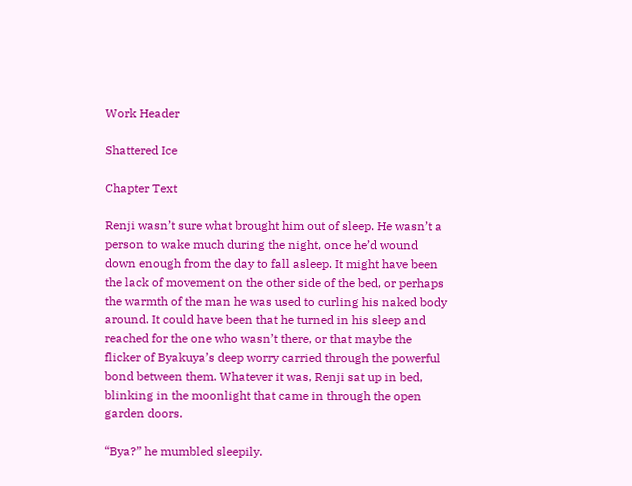Work Header

Shattered Ice

Chapter Text

Renji wasn’t sure what brought him out of sleep. He wasn’t a person to wake much during the night, once he’d wound down enough from the day to fall asleep. It might have been the lack of movement on the other side of the bed, or perhaps the warmth of the man he was used to curling his naked body around. It could have been that he turned in his sleep and reached for the one who wasn’t there, or that maybe the flicker of Byakuya’s deep worry carried through the powerful bond between them. Whatever it was, Renji sat up in bed, blinking in the moonlight that came in through the open garden doors.

“Bya?” he mumbled sleepily.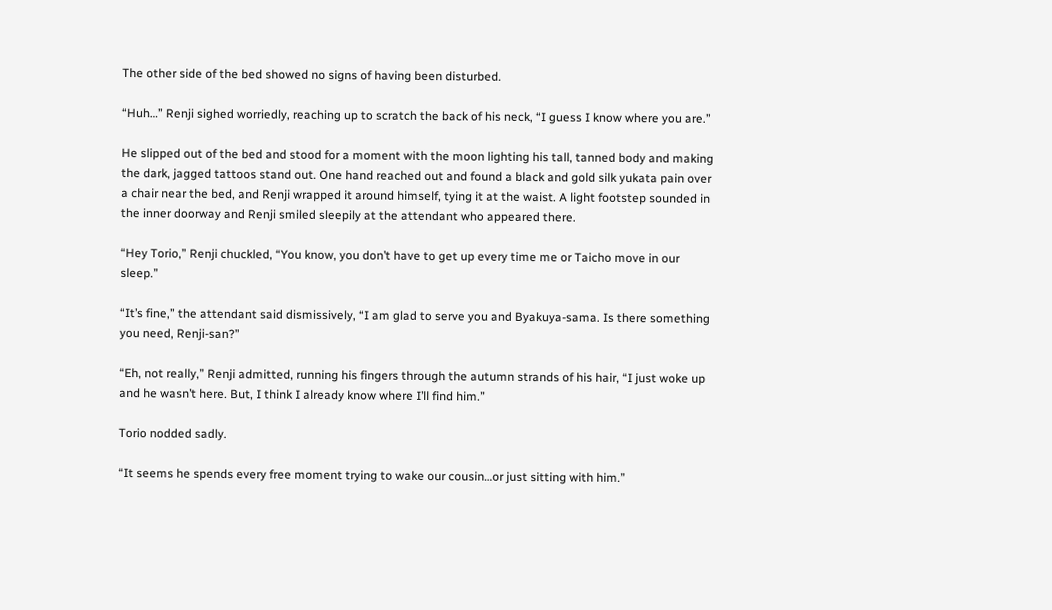The other side of the bed showed no signs of having been disturbed.

“Huh…” Renji sighed worriedly, reaching up to scratch the back of his neck, “I guess I know where you are.”

He slipped out of the bed and stood for a moment with the moon lighting his tall, tanned body and making the dark, jagged tattoos stand out. One hand reached out and found a black and gold silk yukata pain over a chair near the bed, and Renji wrapped it around himself, tying it at the waist. A light footstep sounded in the inner doorway and Renji smiled sleepily at the attendant who appeared there.

“Hey Torio,” Renji chuckled, “You know, you don’t have to get up every time me or Taicho move in our sleep.”

“It’s fine,” the attendant said dismissively, “I am glad to serve you and Byakuya-sama. Is there something you need, Renji-san?”

“Eh, not really,” Renji admitted, running his fingers through the autumn strands of his hair, “I just woke up and he wasn’t here. But, I think I already know where I’ll find him.”

Torio nodded sadly.

“It seems he spends every free moment trying to wake our cousin…or just sitting with him.”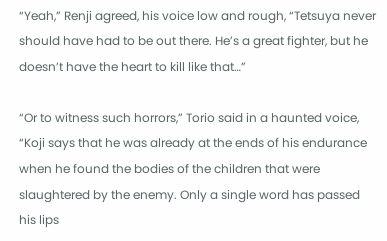“Yeah,” Renji agreed, his voice low and rough, “Tetsuya never should have had to be out there. He’s a great fighter, but he doesn’t have the heart to kill like that…”

“Or to witness such horrors,” Torio said in a haunted voice, “Koji says that he was already at the ends of his endurance when he found the bodies of the children that were slaughtered by the enemy. Only a single word has passed his lips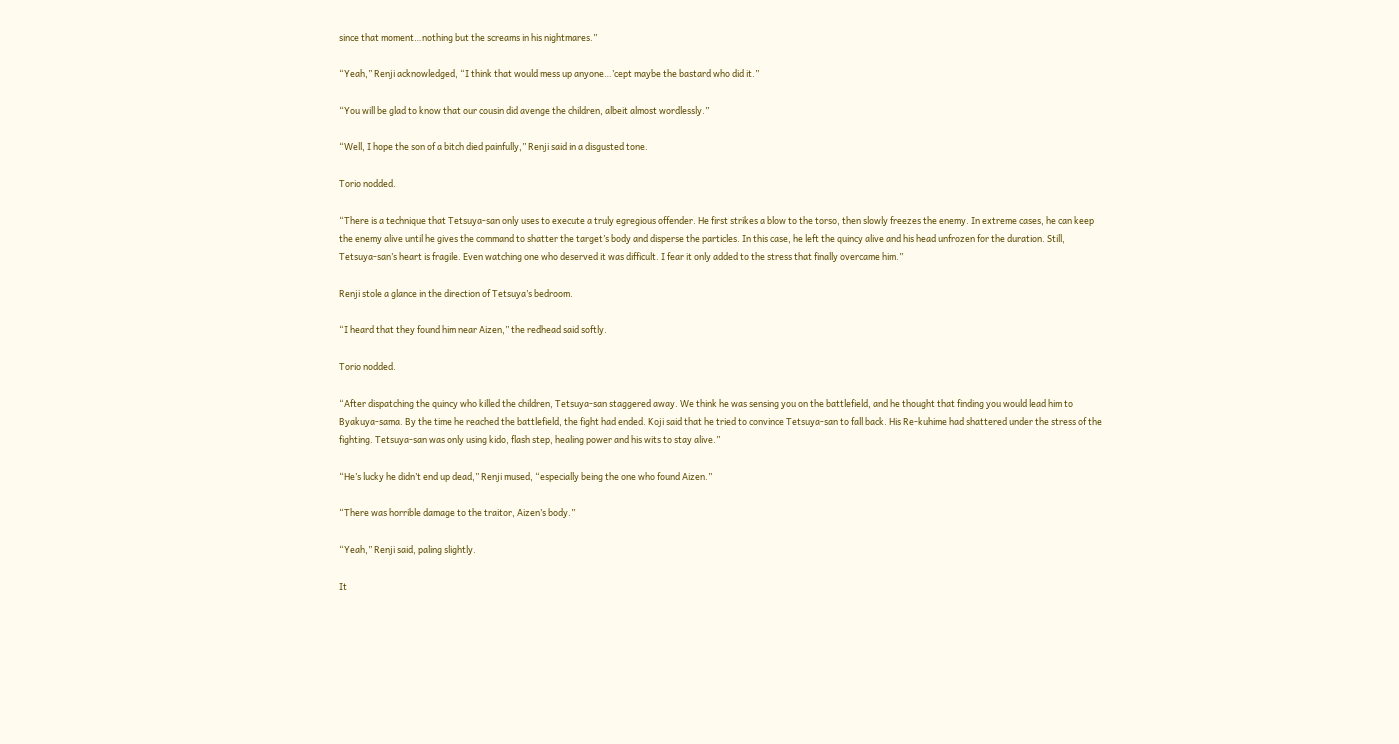since that moment…nothing but the screams in his nightmares.”

“Yeah,” Renji acknowledged, “I think that would mess up anyone…’cept maybe the bastard who did it.”

“You will be glad to know that our cousin did avenge the children, albeit almost wordlessly.”

“Well, I hope the son of a bitch died painfully,” Renji said in a disgusted tone.

Torio nodded.

“There is a technique that Tetsuya-san only uses to execute a truly egregious offender. He first strikes a blow to the torso, then slowly freezes the enemy. In extreme cases, he can keep the enemy alive until he gives the command to shatter the target’s body and disperse the particles. In this case, he left the quincy alive and his head unfrozen for the duration. Still, Tetsuya-san’s heart is fragile. Even watching one who deserved it was difficult. I fear it only added to the stress that finally overcame him.”

Renji stole a glance in the direction of Tetsuya’s bedroom.

“I heard that they found him near Aizen,” the redhead said softly.

Torio nodded.

“After dispatching the quincy who killed the children, Tetsuya-san staggered away. We think he was sensing you on the battlefield, and he thought that finding you would lead him to Byakuya-sama. By the time he reached the battlefield, the fight had ended. Koji said that he tried to convince Tetsuya-san to fall back. His Re-kuhime had shattered under the stress of the fighting. Tetsuya-san was only using kido, flash step, healing power and his wits to stay alive.”

“He’s lucky he didn’t end up dead,” Renji mused, “especially being the one who found Aizen.”

“There was horrible damage to the traitor, Aizen’s body.”

“Yeah,” Renji said, paling slightly.

It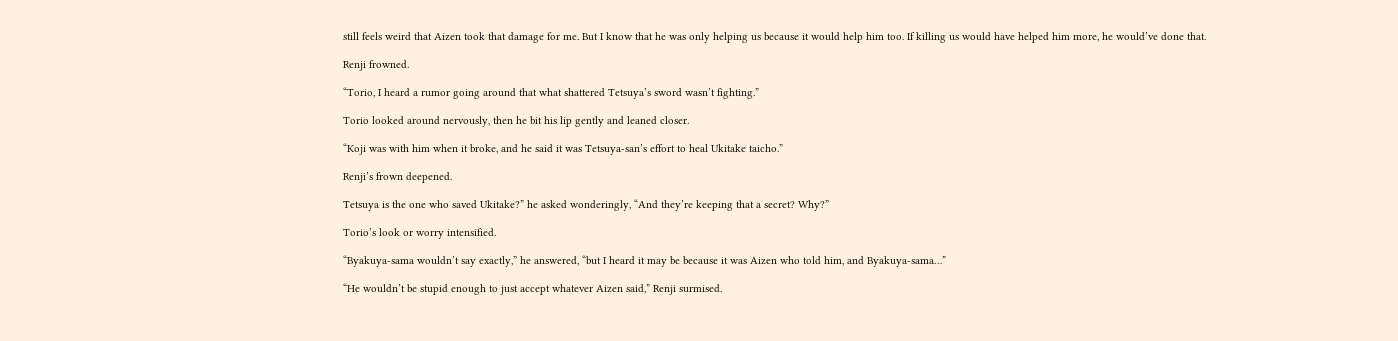still feels weird that Aizen took that damage for me. But I know that he was only helping us because it would help him too. If killing us would have helped him more, he would’ve done that.

Renji frowned.

“Torio, I heard a rumor going around that what shattered Tetsuya’s sword wasn’t fighting.”

Torio looked around nervously, then he bit his lip gently and leaned closer.

“Koji was with him when it broke, and he said it was Tetsuya-san’s effort to heal Ukitake taicho.”

Renji’s frown deepened.

Tetsuya is the one who saved Ukitake?” he asked wonderingly, “And they’re keeping that a secret? Why?”

Torio’s look or worry intensified.

“Byakuya-sama wouldn’t say exactly,” he answered, “but I heard it may be because it was Aizen who told him, and Byakuya-sama…”

“He wouldn’t be stupid enough to just accept whatever Aizen said,” Renji surmised.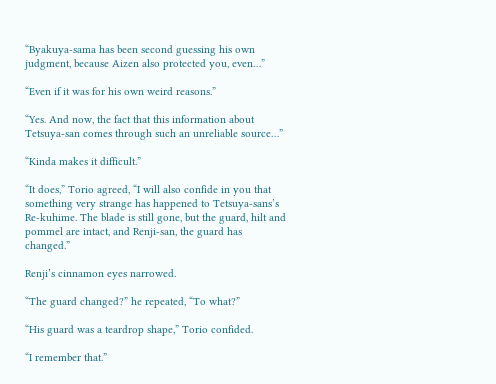“Byakuya-sama has been second guessing his own judgment, because Aizen also protected you, even…”

“Even if it was for his own weird reasons.”

“Yes. And now, the fact that this information about Tetsuya-san comes through such an unreliable source…”

“Kinda makes it difficult.”

“It does,” Torio agreed, “I will also confide in you that something very strange has happened to Tetsuya-sans’s Re-kuhime. The blade is still gone, but the guard, hilt and pommel are intact, and Renji-san, the guard has changed.”

Renji’s cinnamon eyes narrowed.

“The guard changed?” he repeated, “To what?”

“His guard was a teardrop shape,” Torio confided.

“I remember that.”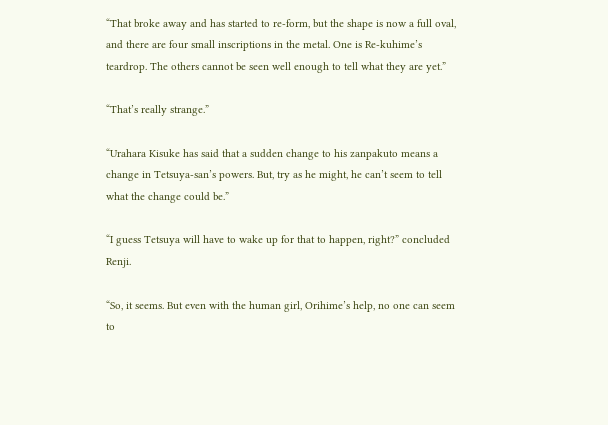“That broke away and has started to re-form, but the shape is now a full oval, and there are four small inscriptions in the metal. One is Re-kuhime’s teardrop. The others cannot be seen well enough to tell what they are yet.”

“That’s really strange.”

“Urahara Kisuke has said that a sudden change to his zanpakuto means a change in Tetsuya-san’s powers. But, try as he might, he can’t seem to tell what the change could be.”

“I guess Tetsuya will have to wake up for that to happen, right?” concluded Renji.

“So, it seems. But even with the human girl, Orihime’s help, no one can seem to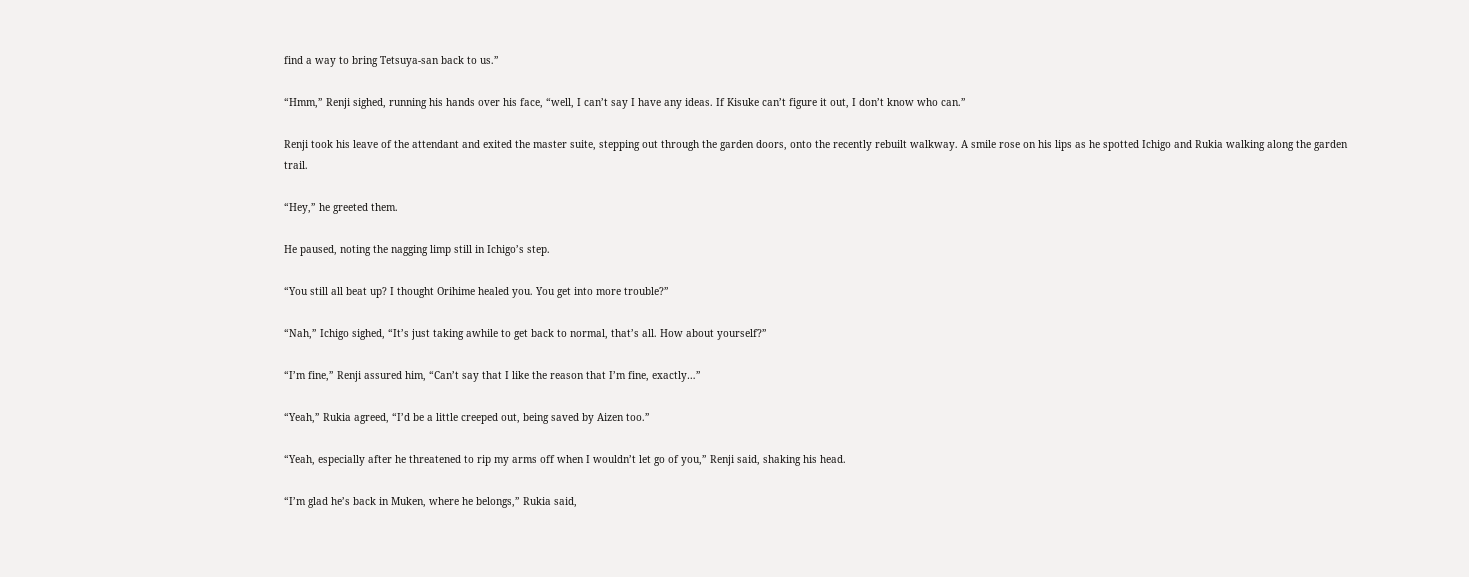find a way to bring Tetsuya-san back to us.”

“Hmm,” Renji sighed, running his hands over his face, “well, I can’t say I have any ideas. If Kisuke can’t figure it out, I don’t know who can.”

Renji took his leave of the attendant and exited the master suite, stepping out through the garden doors, onto the recently rebuilt walkway. A smile rose on his lips as he spotted Ichigo and Rukia walking along the garden trail.

“Hey,” he greeted them.

He paused, noting the nagging limp still in Ichigo’s step.

“You still all beat up? I thought Orihime healed you. You get into more trouble?”

“Nah,” Ichigo sighed, “It’s just taking awhile to get back to normal, that’s all. How about yourself?”

“I’m fine,” Renji assured him, “Can’t say that I like the reason that I’m fine, exactly…”

“Yeah,” Rukia agreed, “I’d be a little creeped out, being saved by Aizen too.”

“Yeah, especially after he threatened to rip my arms off when I wouldn’t let go of you,” Renji said, shaking his head.

“I’m glad he’s back in Muken, where he belongs,” Rukia said,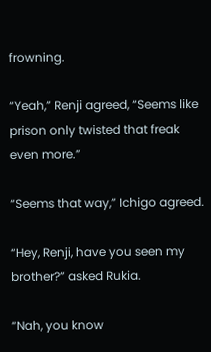frowning.

“Yeah,” Renji agreed, “Seems like prison only twisted that freak even more.”

“Seems that way,” Ichigo agreed.

“Hey, Renji, have you seen my brother?” asked Rukia.

“Nah, you know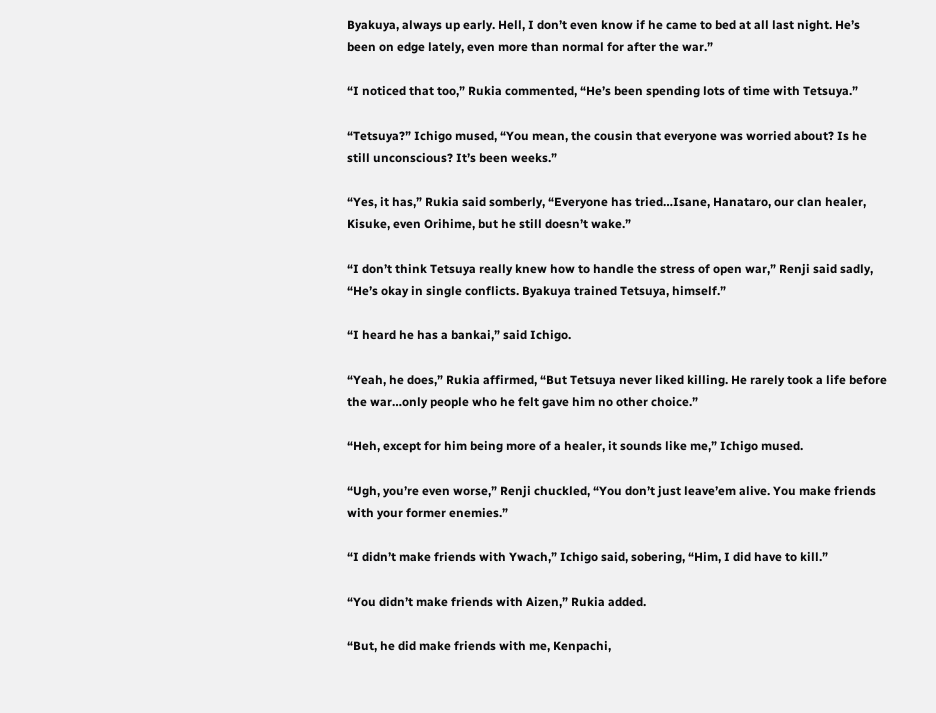Byakuya, always up early. Hell, I don’t even know if he came to bed at all last night. He’s been on edge lately, even more than normal for after the war.”

“I noticed that too,” Rukia commented, “He’s been spending lots of time with Tetsuya.”

“Tetsuya?” Ichigo mused, “You mean, the cousin that everyone was worried about? Is he still unconscious? It’s been weeks.”

“Yes, it has,” Rukia said somberly, “Everyone has tried…Isane, Hanataro, our clan healer, Kisuke, even Orihime, but he still doesn’t wake.”

“I don’t think Tetsuya really knew how to handle the stress of open war,” Renji said sadly, “He’s okay in single conflicts. Byakuya trained Tetsuya, himself.”

“I heard he has a bankai,” said Ichigo.

“Yeah, he does,” Rukia affirmed, “But Tetsuya never liked killing. He rarely took a life before the war…only people who he felt gave him no other choice.”

“Heh, except for him being more of a healer, it sounds like me,” Ichigo mused.

“Ugh, you’re even worse,” Renji chuckled, “You don’t just leave’em alive. You make friends with your former enemies.”

“I didn’t make friends with Ywach,” Ichigo said, sobering, “Him, I did have to kill.”

“You didn’t make friends with Aizen,” Rukia added.

“But, he did make friends with me, Kenpachi,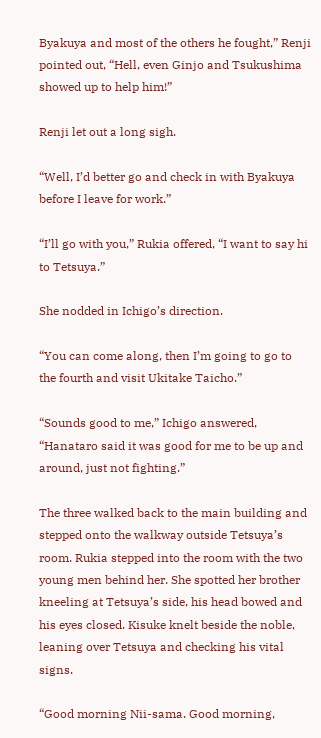Byakuya and most of the others he fought,” Renji pointed out, “Hell, even Ginjo and Tsukushima showed up to help him!”

Renji let out a long sigh.

“Well, I’d better go and check in with Byakuya before I leave for work.”

“I’ll go with you,” Rukia offered, “I want to say hi to Tetsuya.”

She nodded in Ichigo’s direction.

“You can come along, then I’m going to go to the fourth and visit Ukitake Taicho.”

“Sounds good to me,” Ichigo answered, “Hanataro said it was good for me to be up and around, just not fighting.”

The three walked back to the main building and stepped onto the walkway outside Tetsuya’s room. Rukia stepped into the room with the two young men behind her. She spotted her brother kneeling at Tetsuya’s side, his head bowed and his eyes closed. Kisuke knelt beside the noble, leaning over Tetsuya and checking his vital signs.

“Good morning Nii-sama. Good morning,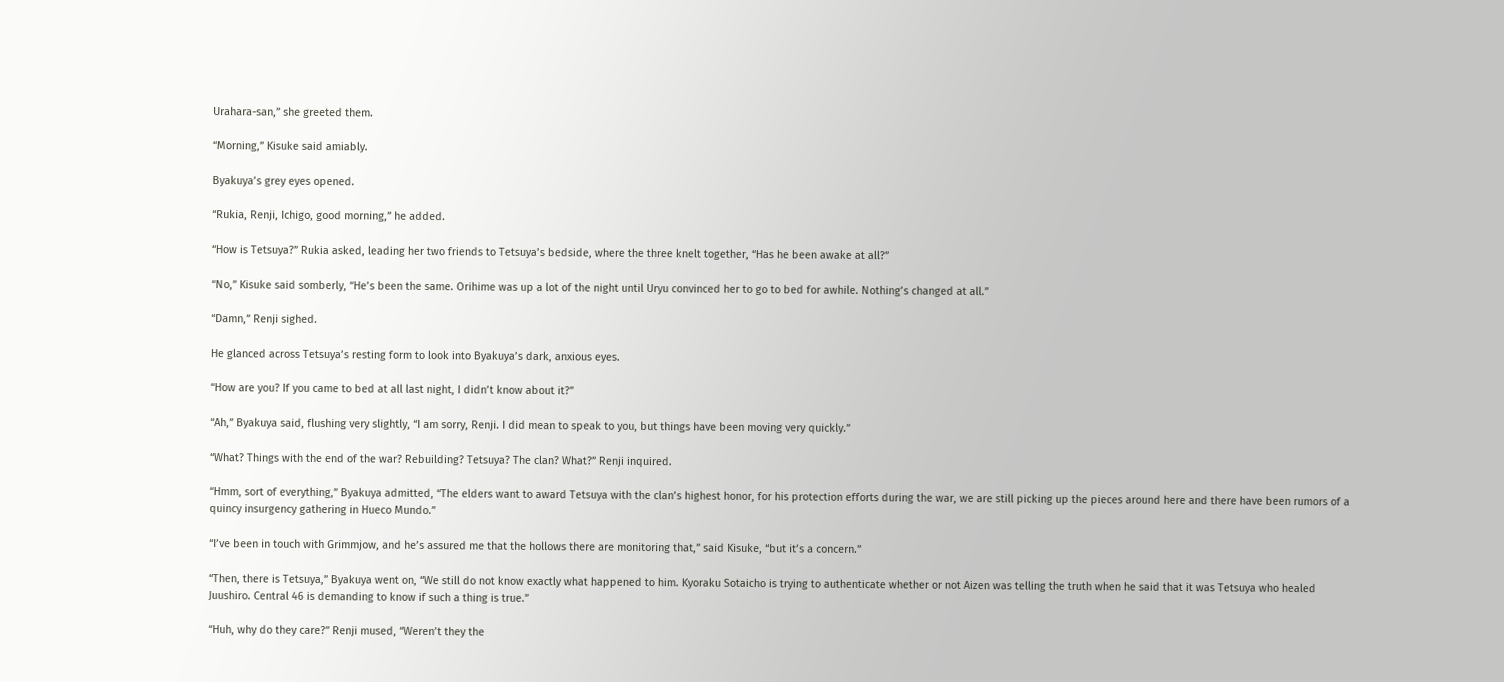Urahara-san,” she greeted them.

“Morning,” Kisuke said amiably.

Byakuya’s grey eyes opened.

“Rukia, Renji, Ichigo, good morning,” he added.

“How is Tetsuya?” Rukia asked, leading her two friends to Tetsuya’s bedside, where the three knelt together, “Has he been awake at all?”

“No,” Kisuke said somberly, “He’s been the same. Orihime was up a lot of the night until Uryu convinced her to go to bed for awhile. Nothing’s changed at all.”

“Damn,” Renji sighed.

He glanced across Tetsuya’s resting form to look into Byakuya’s dark, anxious eyes.

“How are you? If you came to bed at all last night, I didn’t know about it?”

“Ah,” Byakuya said, flushing very slightly, “I am sorry, Renji. I did mean to speak to you, but things have been moving very quickly.”

“What? Things with the end of the war? Rebuilding? Tetsuya? The clan? What?” Renji inquired.

“Hmm, sort of everything,” Byakuya admitted, “The elders want to award Tetsuya with the clan’s highest honor, for his protection efforts during the war, we are still picking up the pieces around here and there have been rumors of a quincy insurgency gathering in Hueco Mundo.”

“I’ve been in touch with Grimmjow, and he’s assured me that the hollows there are monitoring that,” said Kisuke, “but it’s a concern.”

“Then, there is Tetsuya,” Byakuya went on, “We still do not know exactly what happened to him. Kyoraku Sotaicho is trying to authenticate whether or not Aizen was telling the truth when he said that it was Tetsuya who healed Juushiro. Central 46 is demanding to know if such a thing is true.”

“Huh, why do they care?” Renji mused, “Weren’t they the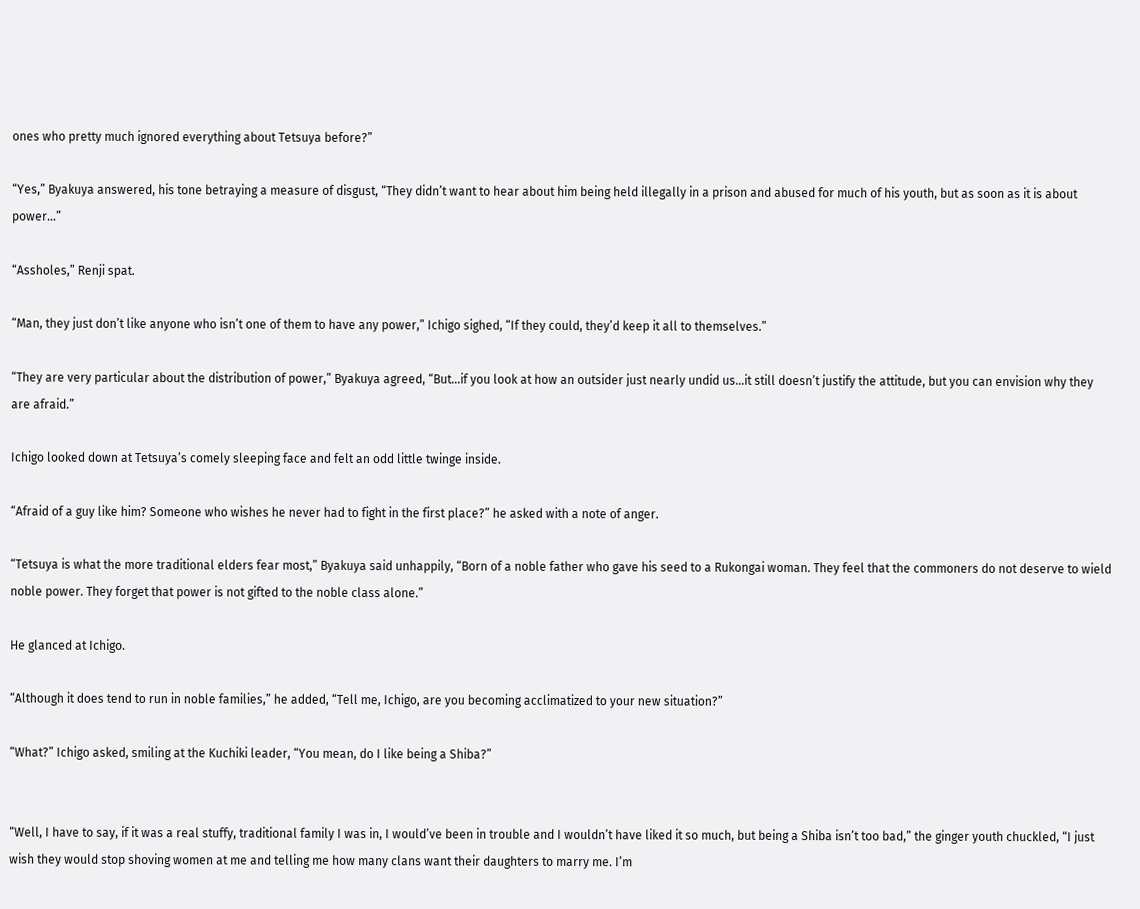ones who pretty much ignored everything about Tetsuya before?”

“Yes,” Byakuya answered, his tone betraying a measure of disgust, “They didn’t want to hear about him being held illegally in a prison and abused for much of his youth, but as soon as it is about power…”

“Assholes,” Renji spat.

“Man, they just don’t like anyone who isn’t one of them to have any power,” Ichigo sighed, “If they could, they’d keep it all to themselves.”

“They are very particular about the distribution of power,” Byakuya agreed, “But…if you look at how an outsider just nearly undid us…it still doesn’t justify the attitude, but you can envision why they are afraid.”

Ichigo looked down at Tetsuya’s comely sleeping face and felt an odd little twinge inside.

“Afraid of a guy like him? Someone who wishes he never had to fight in the first place?” he asked with a note of anger.

“Tetsuya is what the more traditional elders fear most,” Byakuya said unhappily, “Born of a noble father who gave his seed to a Rukongai woman. They feel that the commoners do not deserve to wield noble power. They forget that power is not gifted to the noble class alone.”

He glanced at Ichigo.

“Although it does tend to run in noble families,” he added, “Tell me, Ichigo, are you becoming acclimatized to your new situation?”

“What?” Ichigo asked, smiling at the Kuchiki leader, “You mean, do I like being a Shiba?”


“Well, I have to say, if it was a real stuffy, traditional family I was in, I would’ve been in trouble and I wouldn’t have liked it so much, but being a Shiba isn’t too bad,” the ginger youth chuckled, “I just wish they would stop shoving women at me and telling me how many clans want their daughters to marry me. I’m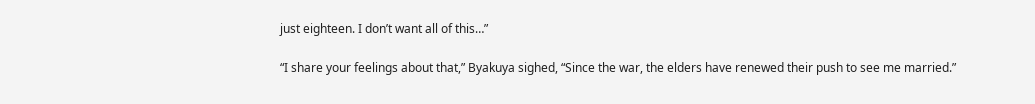just eighteen. I don’t want all of this…”

“I share your feelings about that,” Byakuya sighed, “Since the war, the elders have renewed their push to see me married.”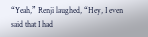“Yeah,” Renji laughed, “Hey, I even said that I had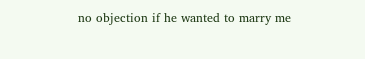no objection if he wanted to marry me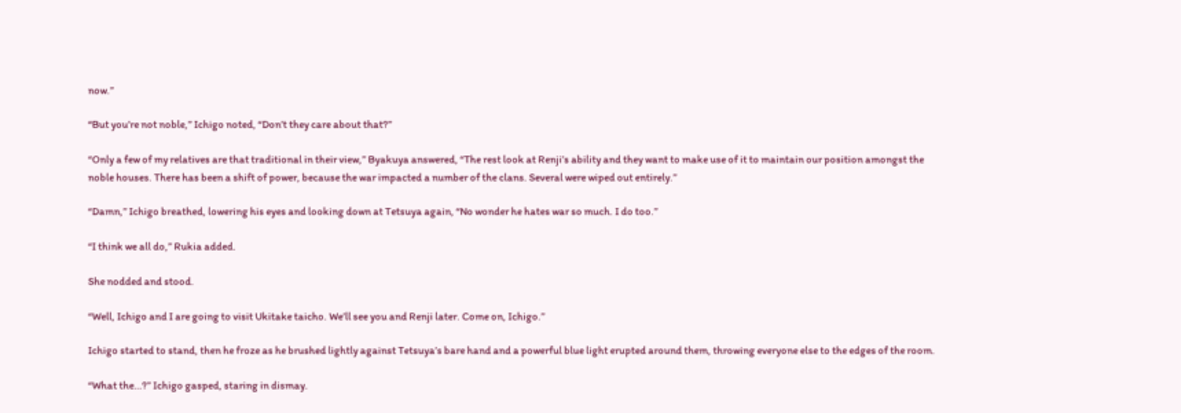now.”

“But you’re not noble,” Ichigo noted, “Don’t they care about that?”

“Only a few of my relatives are that traditional in their view,” Byakuya answered, “The rest look at Renji’s ability and they want to make use of it to maintain our position amongst the noble houses. There has been a shift of power, because the war impacted a number of the clans. Several were wiped out entirely.”

“Damn,” Ichigo breathed, lowering his eyes and looking down at Tetsuya again, “No wonder he hates war so much. I do too.”

“I think we all do,” Rukia added.

She nodded and stood.

“Well, Ichigo and I are going to visit Ukitake taicho. We’ll see you and Renji later. Come on, Ichigo.”

Ichigo started to stand, then he froze as he brushed lightly against Tetsuya’s bare hand and a powerful blue light erupted around them, throwing everyone else to the edges of the room.

“What the…?” Ichigo gasped, staring in dismay.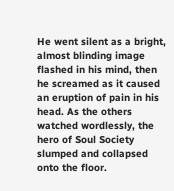He went silent as a bright, almost blinding image flashed in his mind, then he screamed as it caused an eruption of pain in his head. As the others watched wordlessly, the hero of Soul Society slumped and collapsed onto the floor.